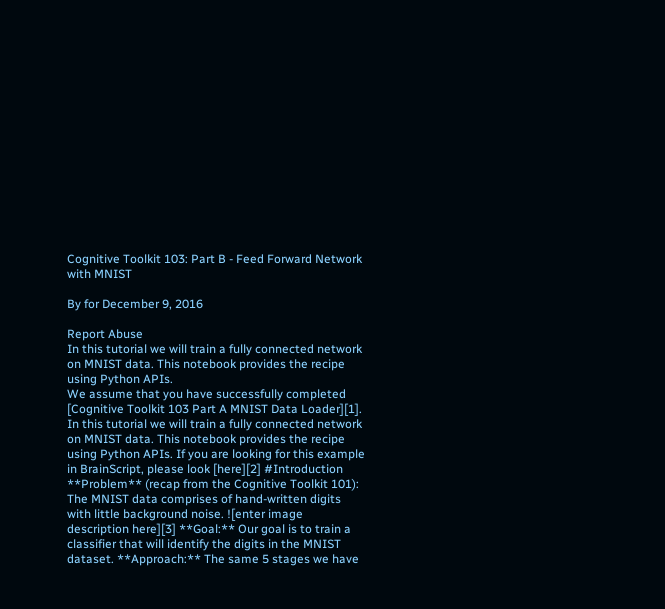Cognitive Toolkit 103: Part B - Feed Forward Network with MNIST

By for December 9, 2016

Report Abuse
In this tutorial we will train a fully connected network on MNIST data. This notebook provides the recipe using Python APIs.
We assume that you have successfully completed [Cognitive Toolkit 103 Part A MNIST Data Loader][1]. In this tutorial we will train a fully connected network on MNIST data. This notebook provides the recipe using Python APIs. If you are looking for this example in BrainScript, please look [here][2] #Introduction **Problem** (recap from the Cognitive Toolkit 101): The MNIST data comprises of hand-written digits with little background noise. ![enter image description here][3] **Goal:** Our goal is to train a classifier that will identify the digits in the MNIST dataset. **Approach:** The same 5 stages we have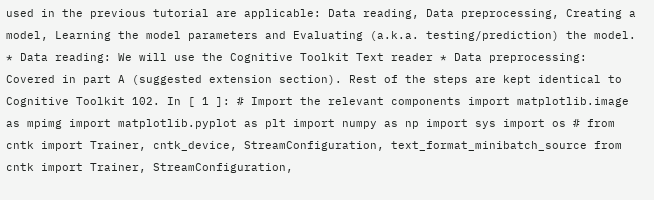used in the previous tutorial are applicable: Data reading, Data preprocessing, Creating a model, Learning the model parameters and Evaluating (a.k.a. testing/prediction) the model. * Data reading: We will use the Cognitive Toolkit Text reader * Data preprocessing: Covered in part A (suggested extension section). Rest of the steps are kept identical to Cognitive Toolkit 102. In [ 1 ]: # Import the relevant components import matplotlib.image as mpimg import matplotlib.pyplot as plt import numpy as np import sys import os # from cntk import Trainer, cntk_device, StreamConfiguration, text_format_minibatch_source from cntk import Trainer, StreamConfiguration,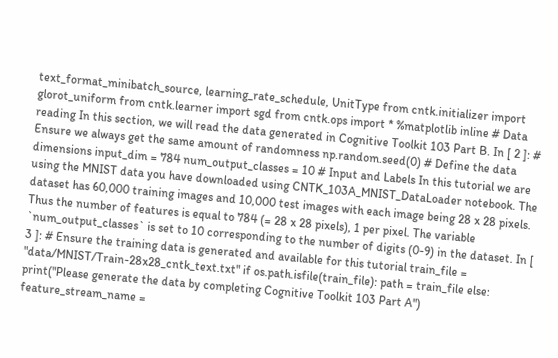text_format_minibatch_source, learning_rate_schedule, UnitType from cntk.initializer import glorot_uniform from cntk.learner import sgd from cntk.ops import * %matplotlib inline # Data reading In this section, we will read the data generated in Cognitive Toolkit 103 Part B. In [ 2 ]: # Ensure we always get the same amount of randomness np.random.seed(0) # Define the data dimensions input_dim = 784 num_output_classes = 10 # Input and Labels In this tutorial we are using the MNIST data you have downloaded using CNTK_103A_MNIST_DataLoader notebook. The dataset has 60,000 training images and 10,000 test images with each image being 28 x 28 pixels. Thus the number of features is equal to 784 (= 28 x 28 pixels), 1 per pixel. The variable `num_output_classes` is set to 10 corresponding to the number of digits (0-9) in the dataset. In [ 3 ]: # Ensure the training data is generated and available for this tutorial train_file = "data/MNIST/Train-28x28_cntk_text.txt" if os.path.isfile(train_file): path = train_file else: print("Please generate the data by completing Cognitive Toolkit 103 Part A") feature_stream_name =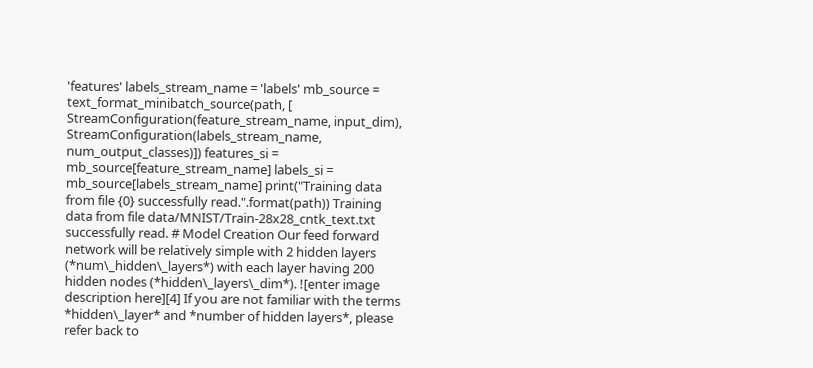'features' labels_stream_name = 'labels' mb_source = text_format_minibatch_source(path, [ StreamConfiguration(feature_stream_name, input_dim), StreamConfiguration(labels_stream_name, num_output_classes)]) features_si = mb_source[feature_stream_name] labels_si = mb_source[labels_stream_name] print("Training data from file {0} successfully read.".format(path)) Training data from file data/MNIST/Train-28x28_cntk_text.txt successfully read. # Model Creation Our feed forward network will be relatively simple with 2 hidden layers (*num\_hidden\_layers*) with each layer having 200 hidden nodes (*hidden\_layers\_dim*). ![enter image description here][4] If you are not familiar with the terms *hidden\_layer* and *number of hidden layers*, please refer back to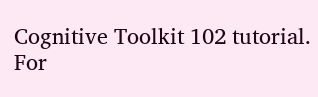Cognitive Toolkit 102 tutorial. For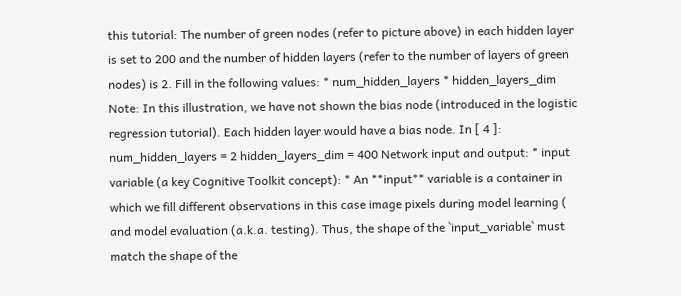this tutorial: The number of green nodes (refer to picture above) in each hidden layer is set to 200 and the number of hidden layers (refer to the number of layers of green nodes) is 2. Fill in the following values: * num_hidden_layers * hidden_layers_dim Note: In this illustration, we have not shown the bias node (introduced in the logistic regression tutorial). Each hidden layer would have a bias node. In [ 4 ]: num_hidden_layers = 2 hidden_layers_dim = 400 Network input and output: * input variable (a key Cognitive Toolkit concept): * An **input** variable is a container in which we fill different observations in this case image pixels during model learning ( and model evaluation (a.k.a. testing). Thus, the shape of the `input_variable` must match the shape of the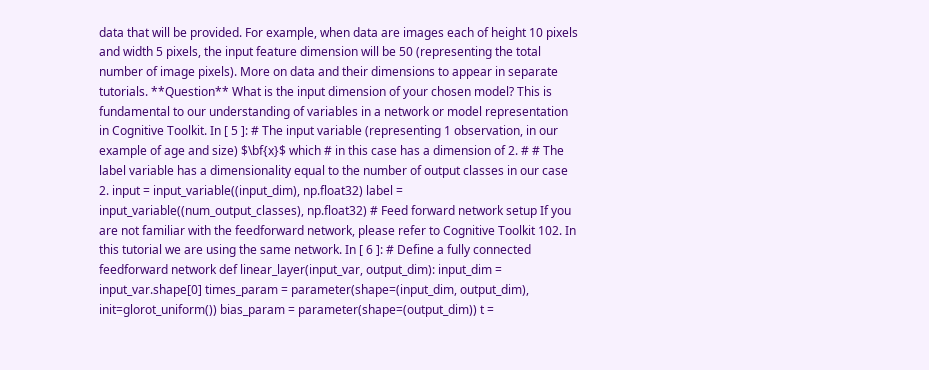data that will be provided. For example, when data are images each of height 10 pixels and width 5 pixels, the input feature dimension will be 50 (representing the total number of image pixels). More on data and their dimensions to appear in separate tutorials. **Question** What is the input dimension of your chosen model? This is fundamental to our understanding of variables in a network or model representation in Cognitive Toolkit. In [ 5 ]: # The input variable (representing 1 observation, in our example of age and size) $\bf{x}$ which # in this case has a dimension of 2. # # The label variable has a dimensionality equal to the number of output classes in our case 2. input = input_variable((input_dim), np.float32) label = input_variable((num_output_classes), np.float32) # Feed forward network setup If you are not familiar with the feedforward network, please refer to Cognitive Toolkit 102. In this tutorial we are using the same network. In [ 6 ]: # Define a fully connected feedforward network def linear_layer(input_var, output_dim): input_dim = input_var.shape[0] times_param = parameter(shape=(input_dim, output_dim), init=glorot_uniform()) bias_param = parameter(shape=(output_dim)) t =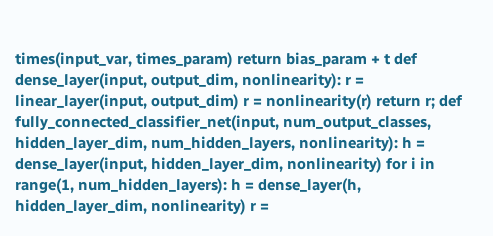times(input_var, times_param) return bias_param + t def dense_layer(input, output_dim, nonlinearity): r = linear_layer(input, output_dim) r = nonlinearity(r) return r; def fully_connected_classifier_net(input, num_output_classes, hidden_layer_dim, num_hidden_layers, nonlinearity): h = dense_layer(input, hidden_layer_dim, nonlinearity) for i in range(1, num_hidden_layers): h = dense_layer(h, hidden_layer_dim, nonlinearity) r =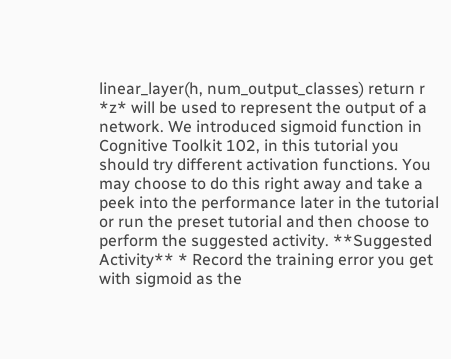linear_layer(h, num_output_classes) return r *z* will be used to represent the output of a network. We introduced sigmoid function in Cognitive Toolkit 102, in this tutorial you should try different activation functions. You may choose to do this right away and take a peek into the performance later in the tutorial or run the preset tutorial and then choose to perform the suggested activity. **Suggested Activity** * Record the training error you get with sigmoid as the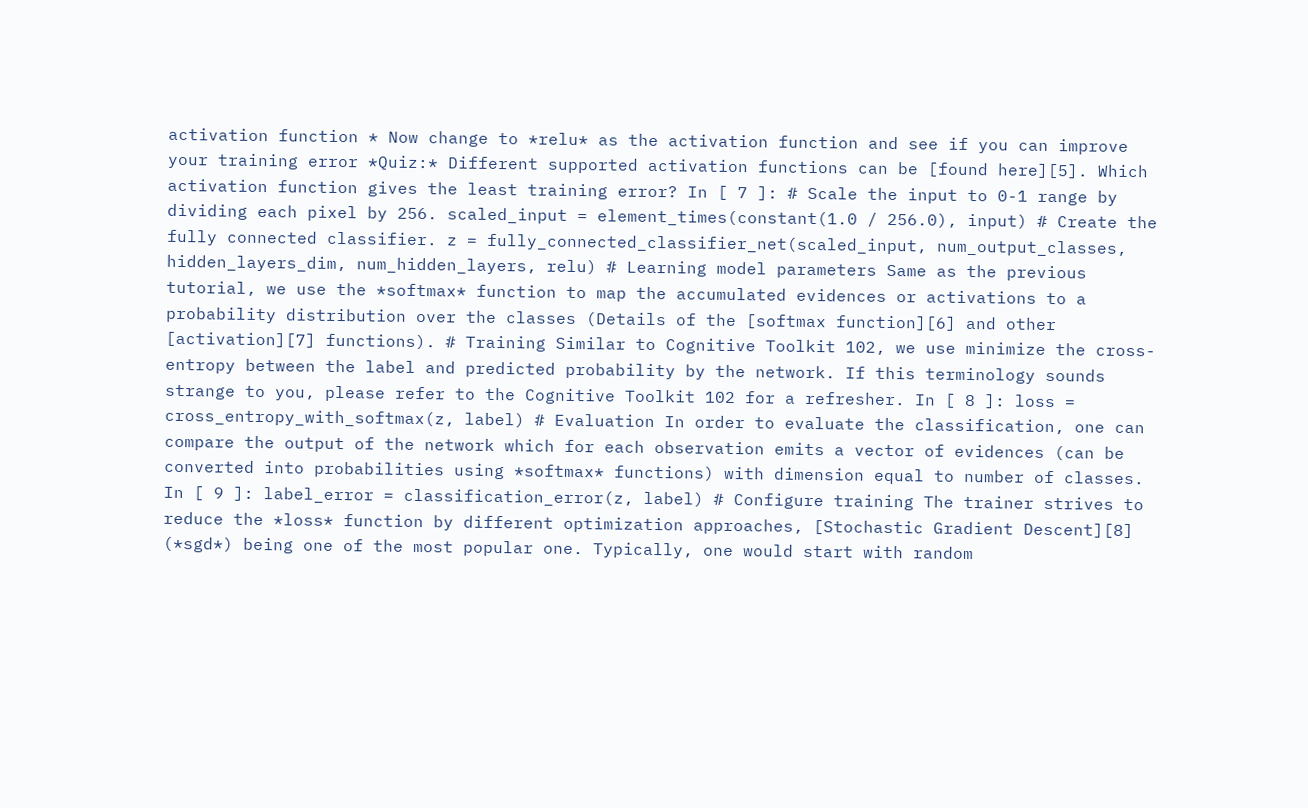activation function * Now change to *relu* as the activation function and see if you can improve your training error *Quiz:* Different supported activation functions can be [found here][5]. Which activation function gives the least training error? In [ 7 ]: # Scale the input to 0-1 range by dividing each pixel by 256. scaled_input = element_times(constant(1.0 / 256.0), input) # Create the fully connected classifier. z = fully_connected_classifier_net(scaled_input, num_output_classes, hidden_layers_dim, num_hidden_layers, relu) # Learning model parameters Same as the previous tutorial, we use the *softmax* function to map the accumulated evidences or activations to a probability distribution over the classes (Details of the [softmax function][6] and other [activation][7] functions). # Training Similar to Cognitive Toolkit 102, we use minimize the cross-entropy between the label and predicted probability by the network. If this terminology sounds strange to you, please refer to the Cognitive Toolkit 102 for a refresher. In [ 8 ]: loss = cross_entropy_with_softmax(z, label) # Evaluation In order to evaluate the classification, one can compare the output of the network which for each observation emits a vector of evidences (can be converted into probabilities using *softmax* functions) with dimension equal to number of classes. In [ 9 ]: label_error = classification_error(z, label) # Configure training The trainer strives to reduce the *loss* function by different optimization approaches, [Stochastic Gradient Descent][8] (*sgd*) being one of the most popular one. Typically, one would start with random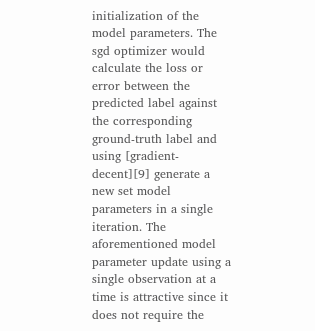initialization of the model parameters. The sgd optimizer would calculate the loss or error between the predicted label against the corresponding ground-truth label and using [gradient-decent][9] generate a new set model parameters in a single iteration. The aforementioned model parameter update using a single observation at a time is attractive since it does not require the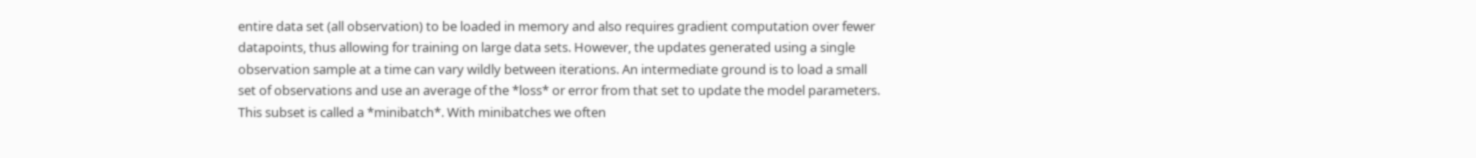entire data set (all observation) to be loaded in memory and also requires gradient computation over fewer datapoints, thus allowing for training on large data sets. However, the updates generated using a single observation sample at a time can vary wildly between iterations. An intermediate ground is to load a small set of observations and use an average of the *loss* or error from that set to update the model parameters. This subset is called a *minibatch*. With minibatches we often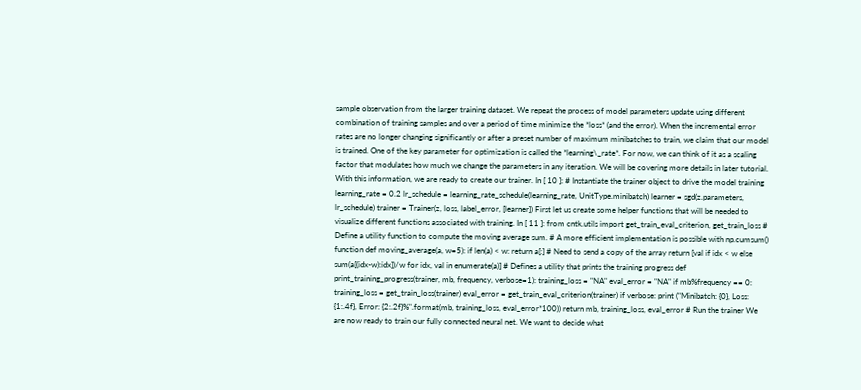sample observation from the larger training dataset. We repeat the process of model parameters update using different combination of training samples and over a period of time minimize the *loss* (and the error). When the incremental error rates are no longer changing significantly or after a preset number of maximum minibatches to train, we claim that our model is trained. One of the key parameter for optimization is called the *learning\_rate*. For now, we can think of it as a scaling factor that modulates how much we change the parameters in any iteration. We will be covering more details in later tutorial. With this information, we are ready to create our trainer. In [ 10 ]: # Instantiate the trainer object to drive the model training learning_rate = 0.2 lr_schedule = learning_rate_schedule(learning_rate, UnitType.minibatch) learner = sgd(z.parameters, lr_schedule) trainer = Trainer(z, loss, label_error, [learner]) First let us create some helper functions that will be needed to visualize different functions associated with training. In [ 11 ]: from cntk.utils import get_train_eval_criterion, get_train_loss # Define a utility function to compute the moving average sum. # A more efficient implementation is possible with np.cumsum() function def moving_average(a, w=5): if len(a) < w: return a[:] # Need to send a copy of the array return [val if idx < w else sum(a[(idx-w):idx])/w for idx, val in enumerate(a)] # Defines a utility that prints the training progress def print_training_progress(trainer, mb, frequency, verbose=1): training_loss = "NA" eval_error = "NA" if mb%frequency == 0: training_loss = get_train_loss(trainer) eval_error = get_train_eval_criterion(trainer) if verbose: print ("Minibatch: {0}, Loss: {1:.4f}, Error: {2:.2f}%".format(mb, training_loss, eval_error*100)) return mb, training_loss, eval_error # Run the trainer We are now ready to train our fully connected neural net. We want to decide what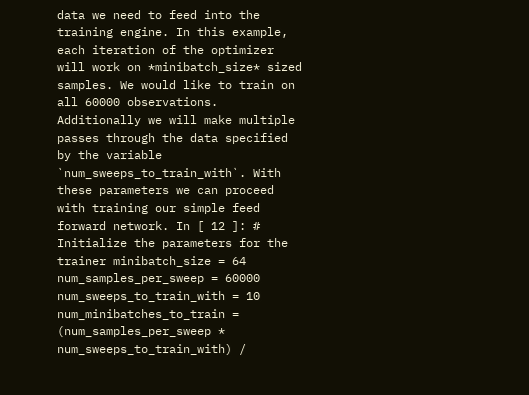data we need to feed into the training engine. In this example, each iteration of the optimizer will work on *minibatch_size* sized samples. We would like to train on all 60000 observations. Additionally we will make multiple passes through the data specified by the variable `num_sweeps_to_train_with`. With these parameters we can proceed with training our simple feed forward network. In [ 12 ]: # Initialize the parameters for the trainer minibatch_size = 64 num_samples_per_sweep = 60000 num_sweeps_to_train_with = 10 num_minibatches_to_train = (num_samples_per_sweep * num_sweeps_to_train_with) /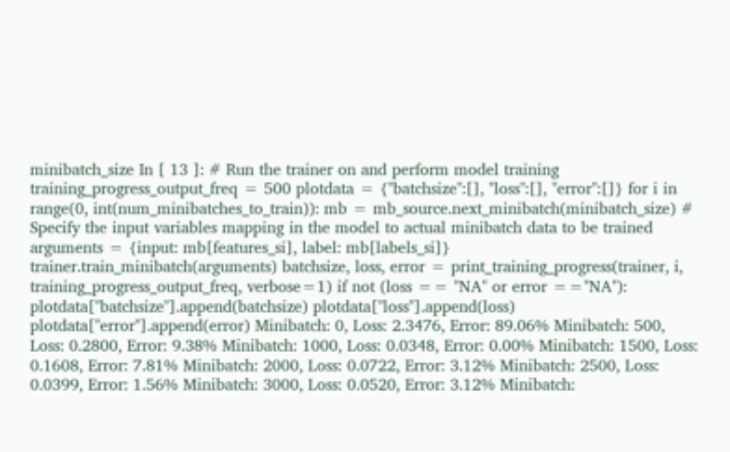minibatch_size In [ 13 ]: # Run the trainer on and perform model training training_progress_output_freq = 500 plotdata = {"batchsize":[], "loss":[], "error":[]} for i in range(0, int(num_minibatches_to_train)): mb = mb_source.next_minibatch(minibatch_size) # Specify the input variables mapping in the model to actual minibatch data to be trained arguments = {input: mb[features_si], label: mb[labels_si]} trainer.train_minibatch(arguments) batchsize, loss, error = print_training_progress(trainer, i, training_progress_output_freq, verbose=1) if not (loss == "NA" or error =="NA"): plotdata["batchsize"].append(batchsize) plotdata["loss"].append(loss) plotdata["error"].append(error) Minibatch: 0, Loss: 2.3476, Error: 89.06% Minibatch: 500, Loss: 0.2800, Error: 9.38% Minibatch: 1000, Loss: 0.0348, Error: 0.00% Minibatch: 1500, Loss: 0.1608, Error: 7.81% Minibatch: 2000, Loss: 0.0722, Error: 3.12% Minibatch: 2500, Loss: 0.0399, Error: 1.56% Minibatch: 3000, Loss: 0.0520, Error: 3.12% Minibatch: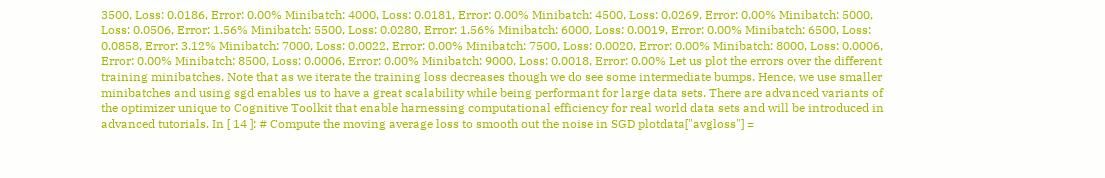3500, Loss: 0.0186, Error: 0.00% Minibatch: 4000, Loss: 0.0181, Error: 0.00% Minibatch: 4500, Loss: 0.0269, Error: 0.00% Minibatch: 5000, Loss: 0.0506, Error: 1.56% Minibatch: 5500, Loss: 0.0280, Error: 1.56% Minibatch: 6000, Loss: 0.0019, Error: 0.00% Minibatch: 6500, Loss: 0.0858, Error: 3.12% Minibatch: 7000, Loss: 0.0022, Error: 0.00% Minibatch: 7500, Loss: 0.0020, Error: 0.00% Minibatch: 8000, Loss: 0.0006, Error: 0.00% Minibatch: 8500, Loss: 0.0006, Error: 0.00% Minibatch: 9000, Loss: 0.0018, Error: 0.00% Let us plot the errors over the different training minibatches. Note that as we iterate the training loss decreases though we do see some intermediate bumps. Hence, we use smaller minibatches and using sgd enables us to have a great scalability while being performant for large data sets. There are advanced variants of the optimizer unique to Cognitive Toolkit that enable harnessing computational efficiency for real world data sets and will be introduced in advanced tutorials. In [ 14 ]: # Compute the moving average loss to smooth out the noise in SGD plotdata["avgloss"] =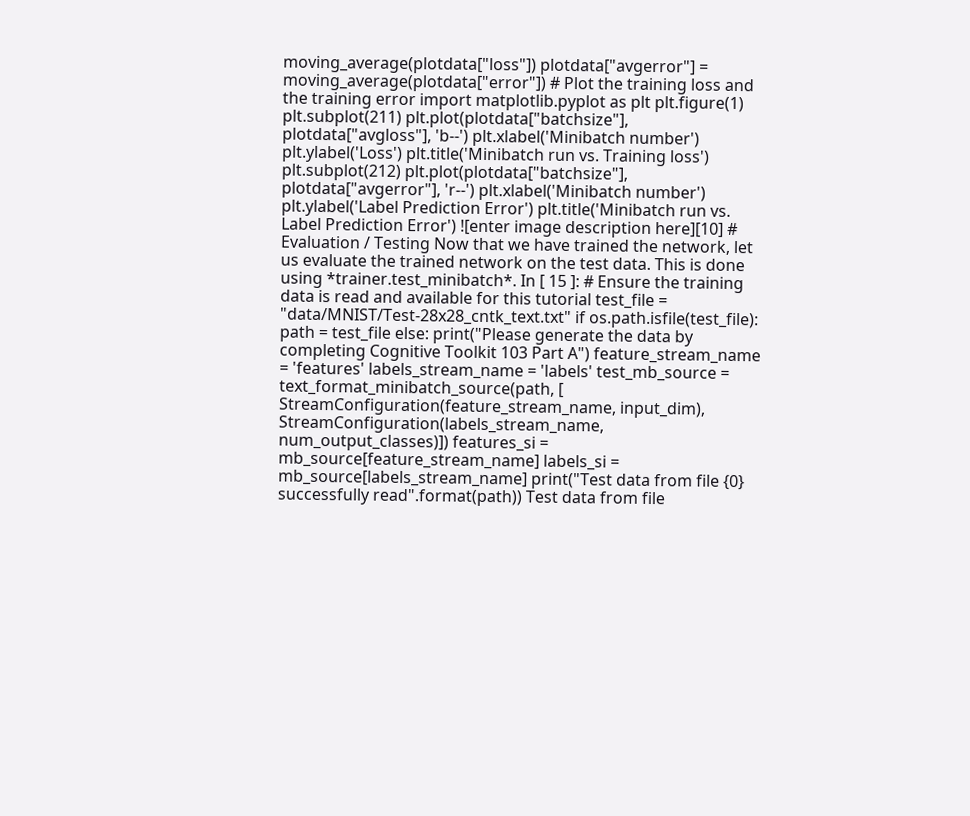moving_average(plotdata["loss"]) plotdata["avgerror"] = moving_average(plotdata["error"]) # Plot the training loss and the training error import matplotlib.pyplot as plt plt.figure(1) plt.subplot(211) plt.plot(plotdata["batchsize"], plotdata["avgloss"], 'b--') plt.xlabel('Minibatch number') plt.ylabel('Loss') plt.title('Minibatch run vs. Training loss') plt.subplot(212) plt.plot(plotdata["batchsize"], plotdata["avgerror"], 'r--') plt.xlabel('Minibatch number') plt.ylabel('Label Prediction Error') plt.title('Minibatch run vs. Label Prediction Error') ![enter image description here][10] # Evaluation / Testing Now that we have trained the network, let us evaluate the trained network on the test data. This is done using *trainer.test_minibatch*. In [ 15 ]: # Ensure the training data is read and available for this tutorial test_file = "data/MNIST/Test-28x28_cntk_text.txt" if os.path.isfile(test_file): path = test_file else: print("Please generate the data by completing Cognitive Toolkit 103 Part A") feature_stream_name = 'features' labels_stream_name = 'labels' test_mb_source = text_format_minibatch_source(path, [ StreamConfiguration(feature_stream_name, input_dim), StreamConfiguration(labels_stream_name, num_output_classes)]) features_si = mb_source[feature_stream_name] labels_si = mb_source[labels_stream_name] print("Test data from file {0} successfully read".format(path)) Test data from file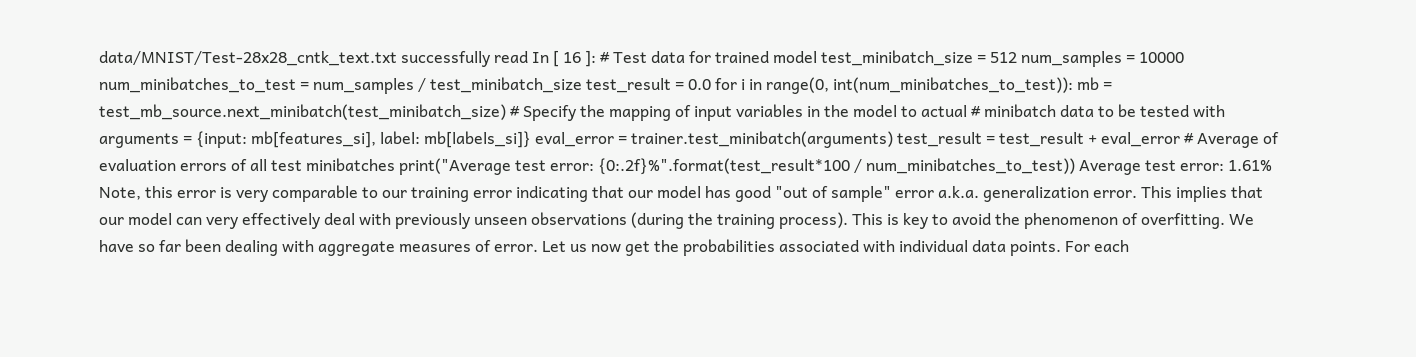data/MNIST/Test-28x28_cntk_text.txt successfully read In [ 16 ]: # Test data for trained model test_minibatch_size = 512 num_samples = 10000 num_minibatches_to_test = num_samples / test_minibatch_size test_result = 0.0 for i in range(0, int(num_minibatches_to_test)): mb = test_mb_source.next_minibatch(test_minibatch_size) # Specify the mapping of input variables in the model to actual # minibatch data to be tested with arguments = {input: mb[features_si], label: mb[labels_si]} eval_error = trainer.test_minibatch(arguments) test_result = test_result + eval_error # Average of evaluation errors of all test minibatches print("Average test error: {0:.2f}%".format(test_result*100 / num_minibatches_to_test)) Average test error: 1.61% Note, this error is very comparable to our training error indicating that our model has good "out of sample" error a.k.a. generalization error. This implies that our model can very effectively deal with previously unseen observations (during the training process). This is key to avoid the phenomenon of overfitting. We have so far been dealing with aggregate measures of error. Let us now get the probabilities associated with individual data points. For each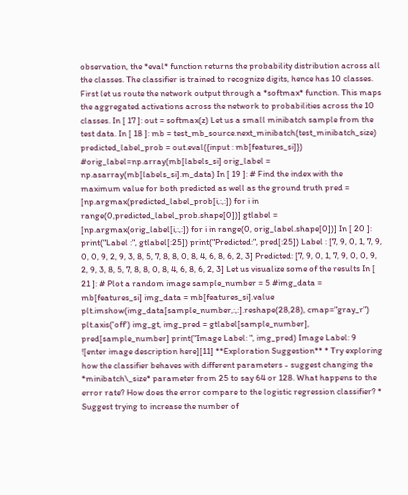observation, the *eval* function returns the probability distribution across all the classes. The classifier is trained to recognize digits, hence has 10 classes. First let us route the network output through a *softmax* function. This maps the aggregated activations across the network to probabilities across the 10 classes. In [ 17 ]: out = softmax(z) Let us a small minibatch sample from the test data. In [ 18 ]: mb = test_mb_source.next_minibatch(test_minibatch_size) predicted_label_prob = out.eval({input : mb[features_si]}) #orig_label=np.array(mb[labels_si] orig_label = np.asarray(mb[labels_si].m_data) In [ 19 ]: # Find the index with the maximum value for both predicted as well as the ground truth pred = [np.argmax(predicted_label_prob[i,:,:]) for i in range(0,predicted_label_prob.shape[0])] gtlabel = [np.argmax(orig_label[i,:,:]) for i in range(0, orig_label.shape[0])] In [ 20 ]: print("Label :", gtlabel[:25]) print("Predicted:", pred[:25]) Label : [7, 9, 0, 1, 7, 9, 0, 0, 9, 2, 9, 3, 8, 5, 7, 8, 8, 0, 8, 4, 6, 8, 6, 2, 3] Predicted: [7, 9, 0, 1, 7, 9, 0, 0, 9, 2, 9, 3, 8, 5, 7, 8, 8, 0, 8, 4, 6, 8, 6, 2, 3] Let us visualize some of the results In [ 21 ]: # Plot a random image sample_number = 5 #img_data = mb[features_si] img_data = mb[features_si].value plt.imshow(img_data[sample_number,:,:].reshape(28,28), cmap="gray_r") plt.axis('off') img_gt, img_pred = gtlabel[sample_number], pred[sample_number] print("Image Label: ", img_pred) Image Label: 9 ![enter image description here][11] **Exploration Suggestion** * Try exploring how the classifier behaves with different parameters - suggest changing the *minibatch\_size* parameter from 25 to say 64 or 128. What happens to the error rate? How does the error compare to the logistic regression classifier? * Suggest trying to increase the number of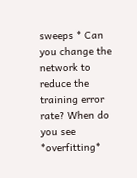sweeps * Can you change the network to reduce the training error rate? When do you see *overfitting*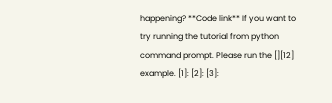happening? **Code link** If you want to try running the tutorial from python command prompt. Please run the [][12] example. [1]: [2]: [3]: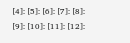[4]: [5]: [6]: [7]: [8]: [9]: [10]: [11]: [12]: